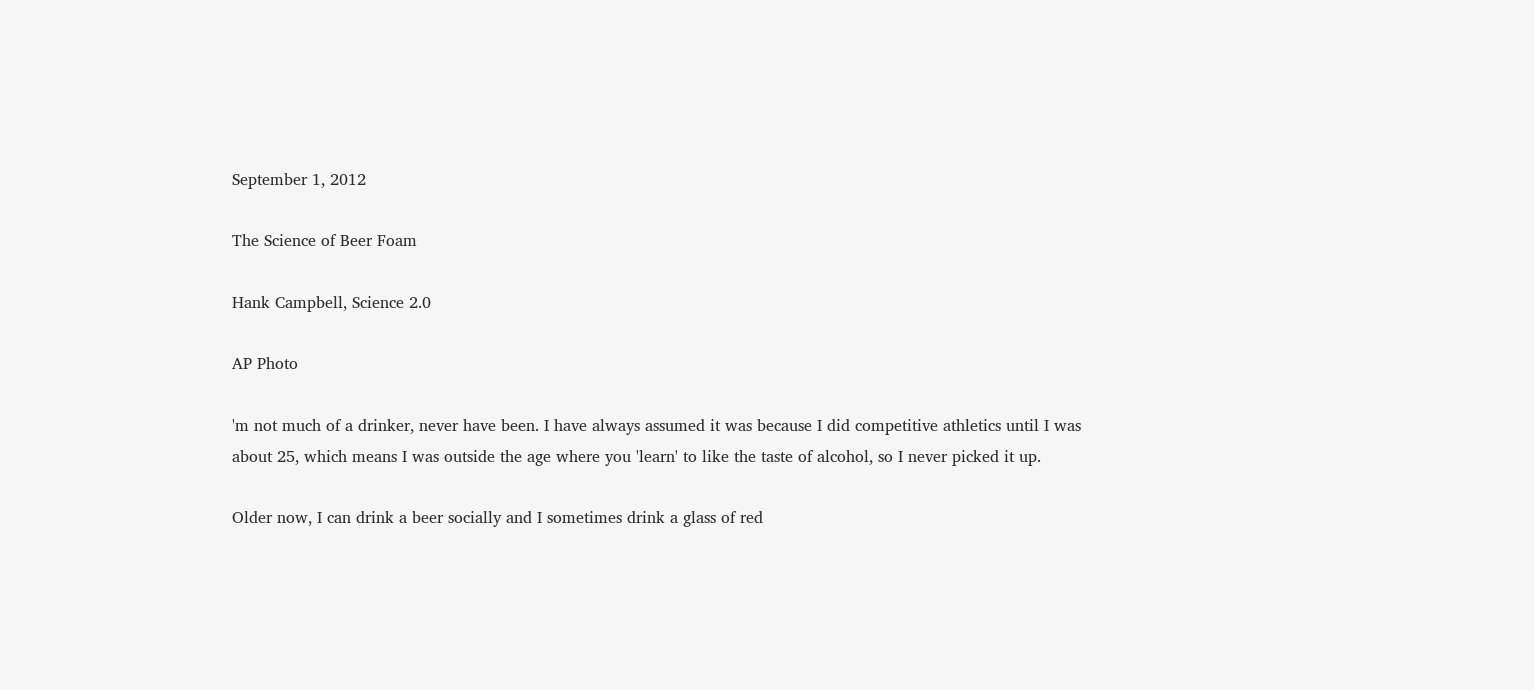September 1, 2012

The Science of Beer Foam

Hank Campbell, Science 2.0

AP Photo

'm not much of a drinker, never have been. I have always assumed it was because I did competitive athletics until I was about 25, which means I was outside the age where you 'learn' to like the taste of alcohol, so I never picked it up.

Older now, I can drink a beer socially and I sometimes drink a glass of red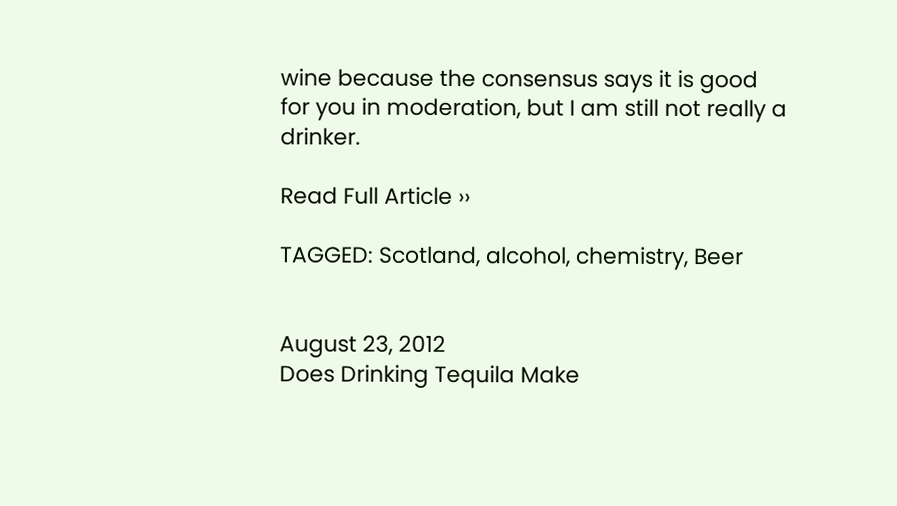wine because the consensus says it is good for you in moderation, but I am still not really a drinker.

Read Full Article ››

TAGGED: Scotland, alcohol, chemistry, Beer


August 23, 2012
Does Drinking Tequila Make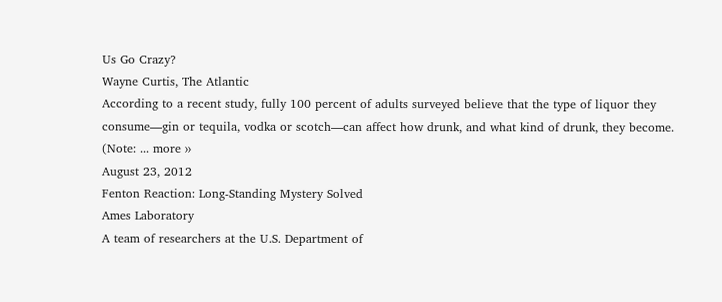Us Go Crazy?
Wayne Curtis, The Atlantic
According to a recent study, fully 100 percent of adults surveyed believe that the type of liquor they consume—gin or tequila, vodka or scotch—can affect how drunk, and what kind of drunk, they become. (Note: ... more ››
August 23, 2012
Fenton Reaction: Long-Standing Mystery Solved
Ames Laboratory
A team of researchers at the U.S. Department of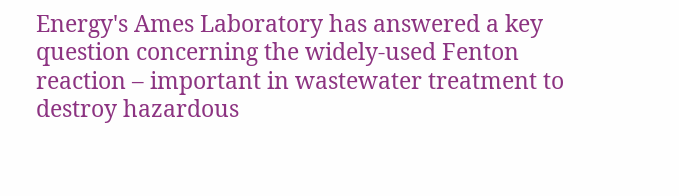Energy's Ames Laboratory has answered a key question concerning the widely-used Fenton reaction – important in wastewater treatment to destroy hazardous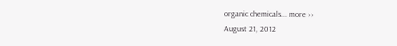organic chemicals... more ››
August 21, 2012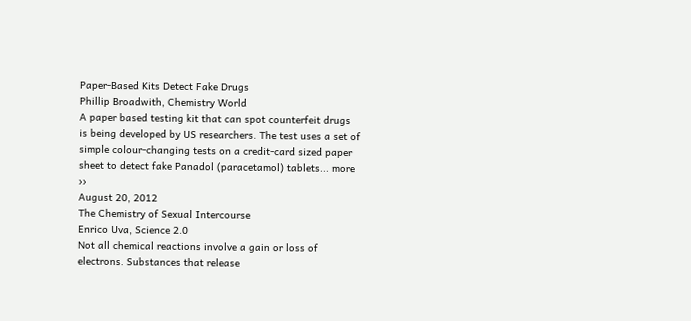Paper-Based Kits Detect Fake Drugs
Phillip Broadwith, Chemistry World
A paper based testing kit that can spot counterfeit drugs is being developed by US researchers. The test uses a set of simple colour-changing tests on a credit-card sized paper sheet to detect fake Panadol (paracetamol) tablets... more ››
August 20, 2012
The Chemistry of Sexual Intercourse
Enrico Uva, Science 2.0
Not all chemical reactions involve a gain or loss of electrons. Substances that release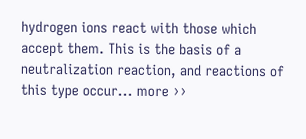hydrogen ions react with those which accept them. This is the basis of a neutralization reaction, and reactions of this type occur... more ››